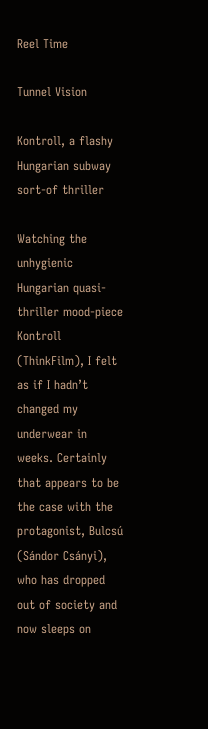Reel Time

Tunnel Vision

Kontroll, a flashy Hungarian subway sort-of thriller

Watching the unhygienic Hungarian quasi-thriller mood-piece Kontroll (ThinkFilm), I felt as if I hadn’t changed my underwear in weeks. Certainly that appears to be the case with the protagonist, Bulcsú (Sándor Csányi), who has dropped out of society and now sleeps on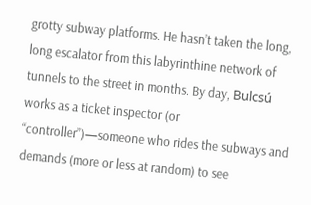grotty subway platforms. He hasn’t taken the long, long escalator from this labyrinthine network of tunnels to the street in months. By day, Bulcsú works as a ticket inspector (or “controller”)—someone who rides the subways and demands (more or less at random) to see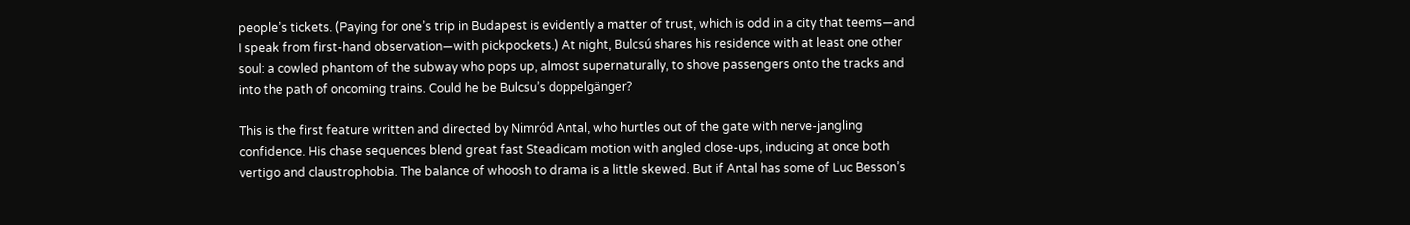people’s tickets. (Paying for one’s trip in Budapest is evidently a matter of trust, which is odd in a city that teems—and I speak from first-hand observation—with pickpockets.) At night, Bulcsú shares his residence with at least one other soul: a cowled phantom of the subway who pops up, almost supernaturally, to shove passengers onto the tracks and into the path of oncoming trains. Could he be Bulcsu’s doppelgänger?

This is the first feature written and directed by Nimród Antal, who hurtles out of the gate with nerve-jangling confidence. His chase sequences blend great fast Steadicam motion with angled close-ups, inducing at once both vertigo and claustrophobia. The balance of whoosh to drama is a little skewed. But if Antal has some of Luc Besson’s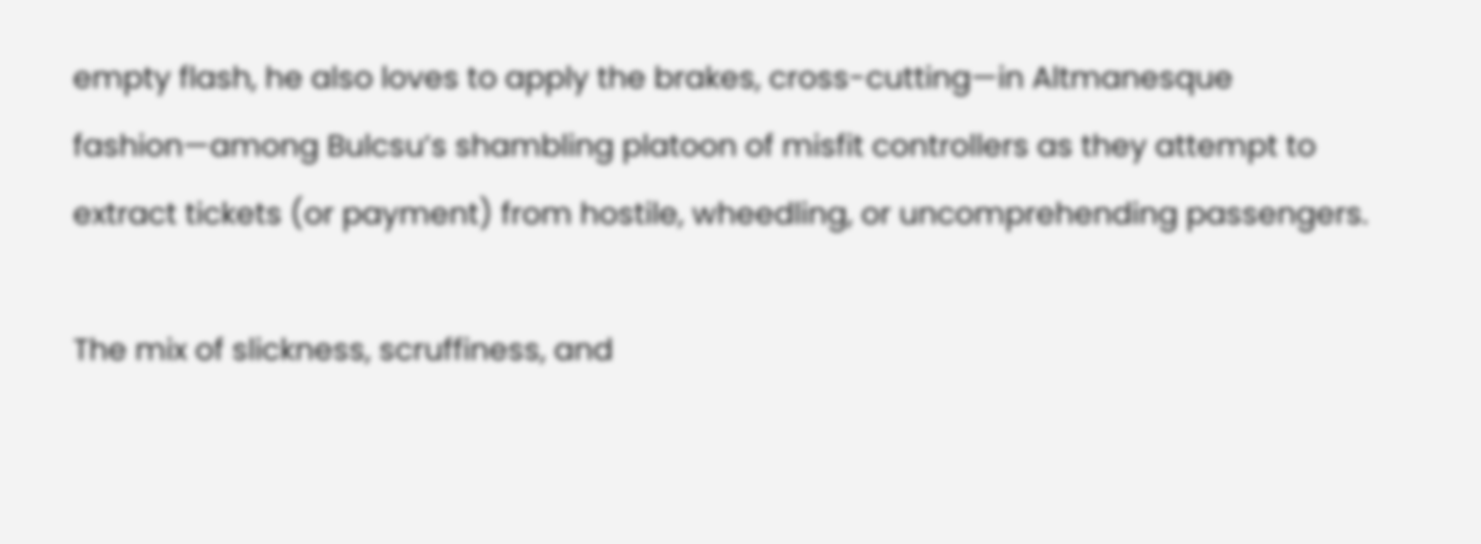empty flash, he also loves to apply the brakes, cross-cutting—in Altmanesque fashion—among Bulcsu’s shambling platoon of misfit controllers as they attempt to extract tickets (or payment) from hostile, wheedling, or uncomprehending passengers.

The mix of slickness, scruffiness, and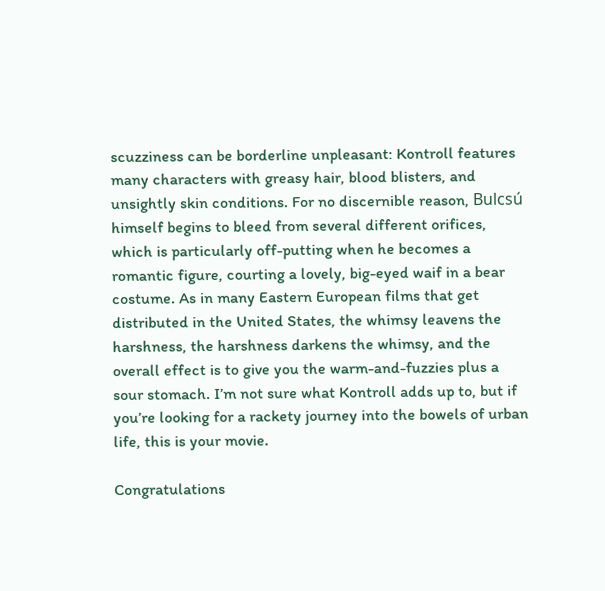scuzziness can be borderline unpleasant: Kontroll features many characters with greasy hair, blood blisters, and unsightly skin conditions. For no discernible reason, Bulcsú himself begins to bleed from several different orifices, which is particularly off-putting when he becomes a romantic figure, courting a lovely, big-eyed waif in a bear costume. As in many Eastern European films that get distributed in the United States, the whimsy leavens the harshness, the harshness darkens the whimsy, and the overall effect is to give you the warm-and-fuzzies plus a sour stomach. I’m not sure what Kontroll adds up to, but if you’re looking for a rackety journey into the bowels of urban life, this is your movie.

Congratulations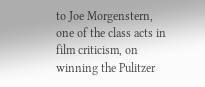to Joe Morgenstern, one of the class acts in film criticism, on winning the Pulitzer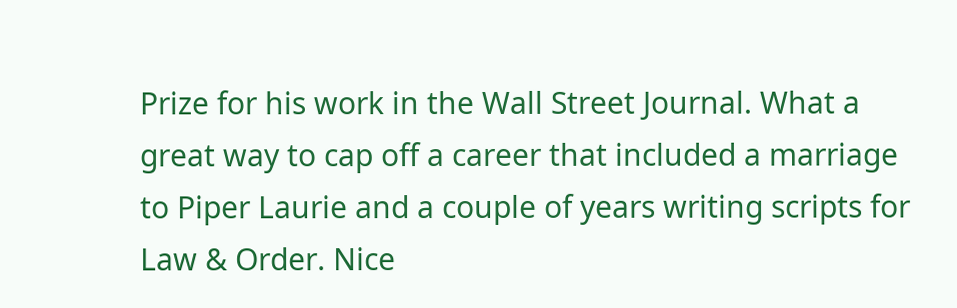Prize for his work in the Wall Street Journal. What a great way to cap off a career that included a marriage to Piper Laurie and a couple of years writing scripts for Law & Order. Nice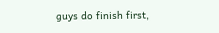guys do finish first,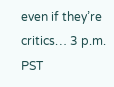even if they’re critics… 3 p.m. PST